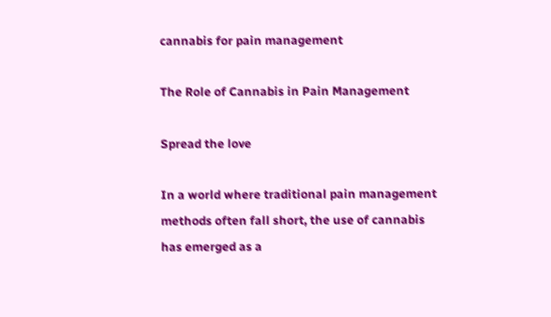cannabis for pain management

The Role of Cannabis in Pain Management

Spread the love

In a world where traditional pain management methods often fall short, the use of cannabis has emerged as a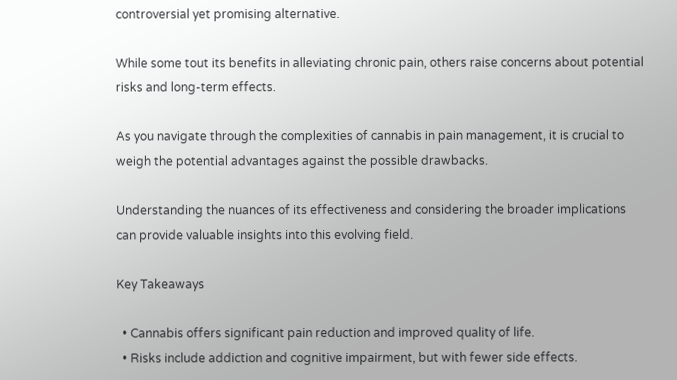controversial yet promising alternative.

While some tout its benefits in alleviating chronic pain, others raise concerns about potential risks and long-term effects.

As you navigate through the complexities of cannabis in pain management, it is crucial to weigh the potential advantages against the possible drawbacks.

Understanding the nuances of its effectiveness and considering the broader implications can provide valuable insights into this evolving field.

Key Takeaways

  • Cannabis offers significant pain reduction and improved quality of life.
  • Risks include addiction and cognitive impairment, but with fewer side effects.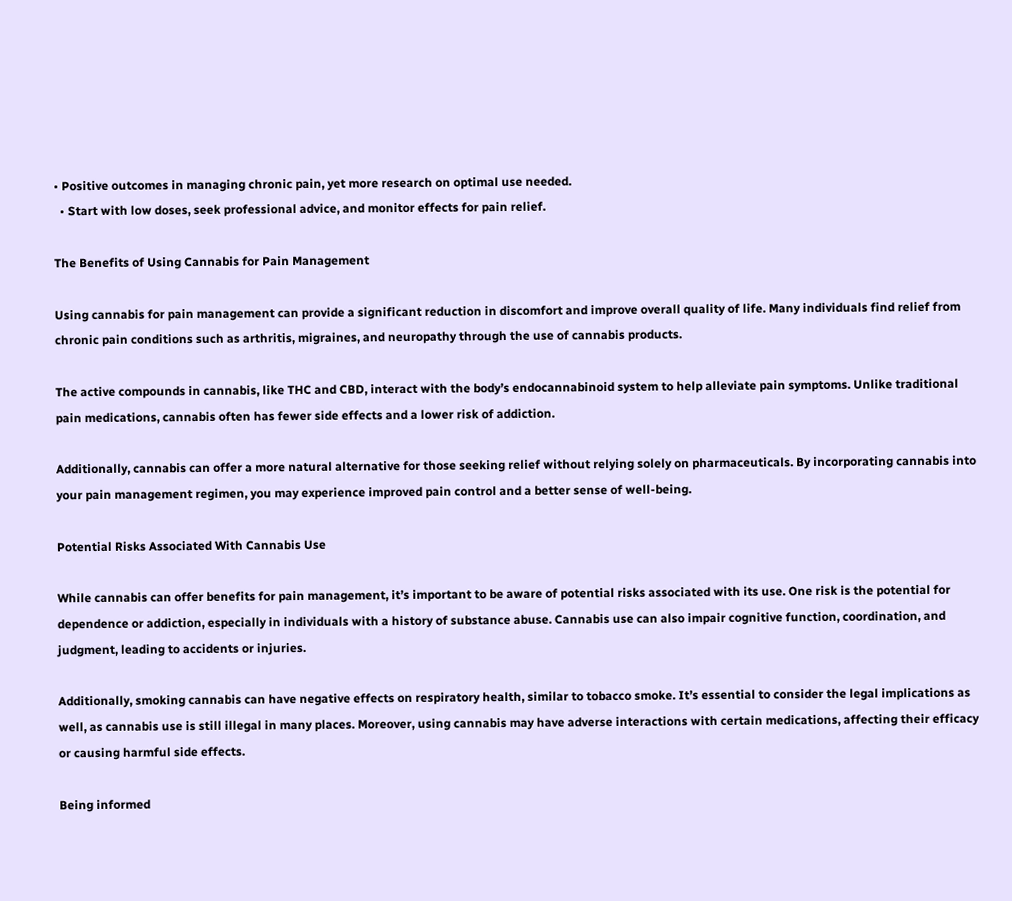• Positive outcomes in managing chronic pain, yet more research on optimal use needed.
  • Start with low doses, seek professional advice, and monitor effects for pain relief.

The Benefits of Using Cannabis for Pain Management

Using cannabis for pain management can provide a significant reduction in discomfort and improve overall quality of life. Many individuals find relief from chronic pain conditions such as arthritis, migraines, and neuropathy through the use of cannabis products.

The active compounds in cannabis, like THC and CBD, interact with the body’s endocannabinoid system to help alleviate pain symptoms. Unlike traditional pain medications, cannabis often has fewer side effects and a lower risk of addiction.

Additionally, cannabis can offer a more natural alternative for those seeking relief without relying solely on pharmaceuticals. By incorporating cannabis into your pain management regimen, you may experience improved pain control and a better sense of well-being.

Potential Risks Associated With Cannabis Use

While cannabis can offer benefits for pain management, it’s important to be aware of potential risks associated with its use. One risk is the potential for dependence or addiction, especially in individuals with a history of substance abuse. Cannabis use can also impair cognitive function, coordination, and judgment, leading to accidents or injuries.

Additionally, smoking cannabis can have negative effects on respiratory health, similar to tobacco smoke. It’s essential to consider the legal implications as well, as cannabis use is still illegal in many places. Moreover, using cannabis may have adverse interactions with certain medications, affecting their efficacy or causing harmful side effects.

Being informed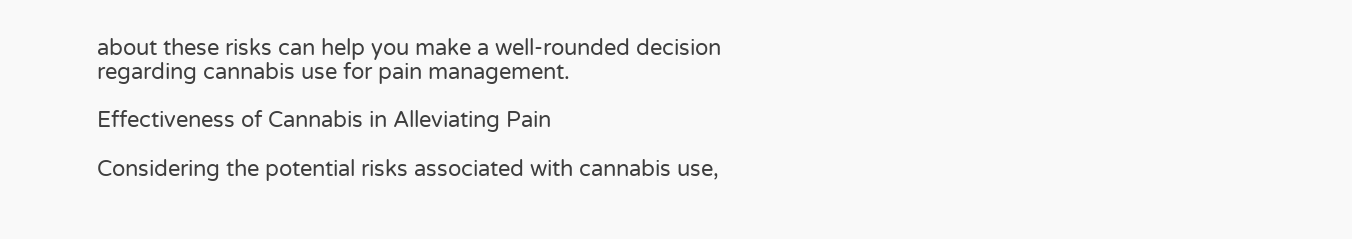about these risks can help you make a well-rounded decision regarding cannabis use for pain management.

Effectiveness of Cannabis in Alleviating Pain

Considering the potential risks associated with cannabis use,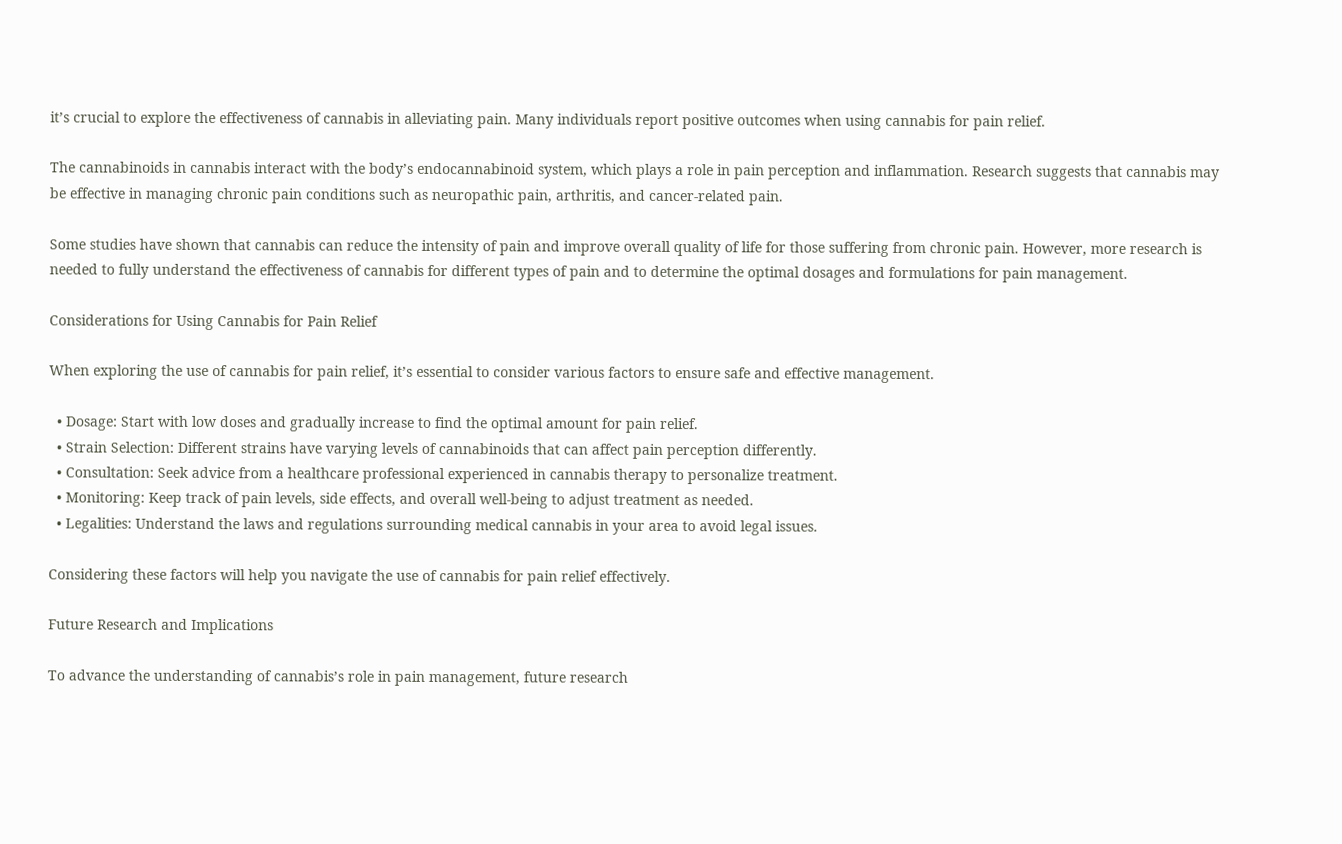it’s crucial to explore the effectiveness of cannabis in alleviating pain. Many individuals report positive outcomes when using cannabis for pain relief.

The cannabinoids in cannabis interact with the body’s endocannabinoid system, which plays a role in pain perception and inflammation. Research suggests that cannabis may be effective in managing chronic pain conditions such as neuropathic pain, arthritis, and cancer-related pain.

Some studies have shown that cannabis can reduce the intensity of pain and improve overall quality of life for those suffering from chronic pain. However, more research is needed to fully understand the effectiveness of cannabis for different types of pain and to determine the optimal dosages and formulations for pain management.

Considerations for Using Cannabis for Pain Relief

When exploring the use of cannabis for pain relief, it’s essential to consider various factors to ensure safe and effective management.

  • Dosage: Start with low doses and gradually increase to find the optimal amount for pain relief.
  • Strain Selection: Different strains have varying levels of cannabinoids that can affect pain perception differently.
  • Consultation: Seek advice from a healthcare professional experienced in cannabis therapy to personalize treatment.
  • Monitoring: Keep track of pain levels, side effects, and overall well-being to adjust treatment as needed.
  • Legalities: Understand the laws and regulations surrounding medical cannabis in your area to avoid legal issues.

Considering these factors will help you navigate the use of cannabis for pain relief effectively.

Future Research and Implications

To advance the understanding of cannabis’s role in pain management, future research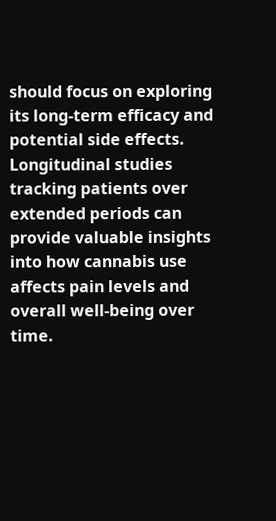should focus on exploring its long-term efficacy and potential side effects. Longitudinal studies tracking patients over extended periods can provide valuable insights into how cannabis use affects pain levels and overall well-being over time.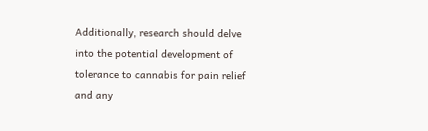Additionally, research should delve into the potential development of tolerance to cannabis for pain relief and any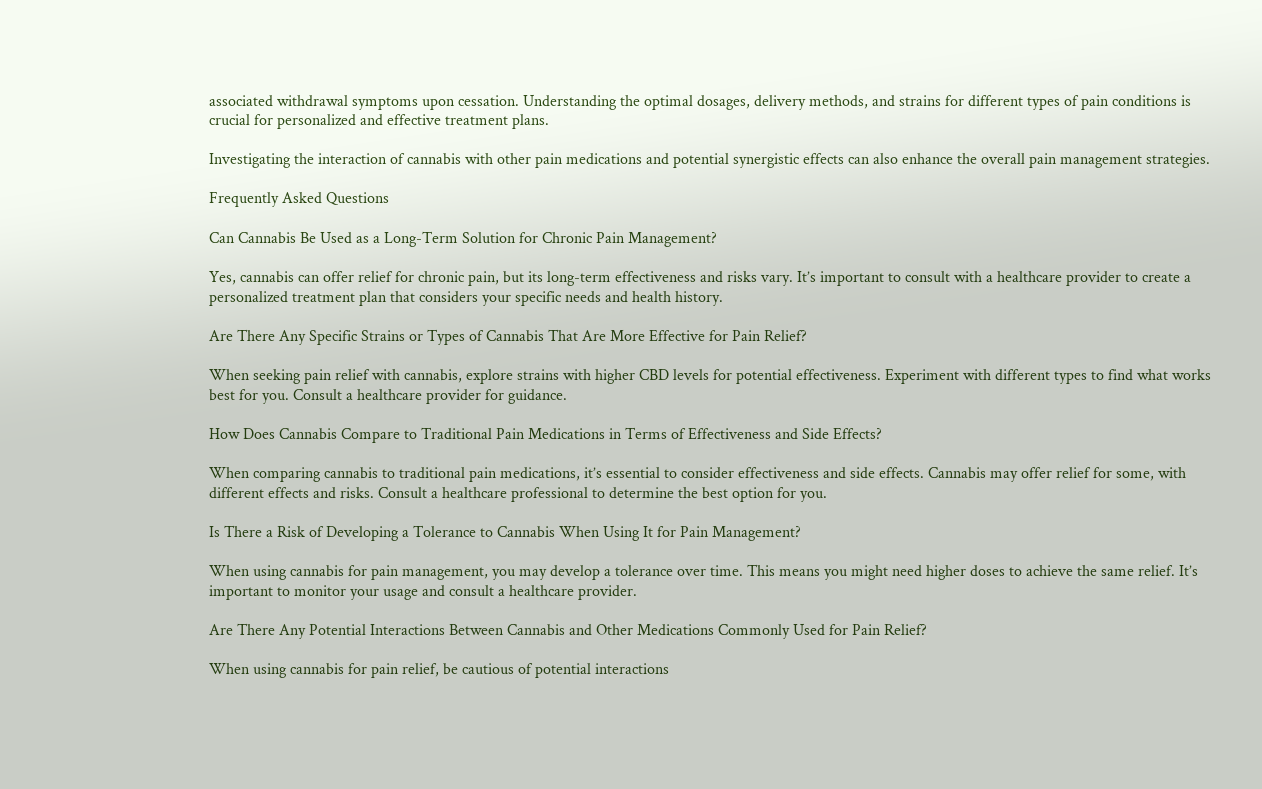associated withdrawal symptoms upon cessation. Understanding the optimal dosages, delivery methods, and strains for different types of pain conditions is crucial for personalized and effective treatment plans.

Investigating the interaction of cannabis with other pain medications and potential synergistic effects can also enhance the overall pain management strategies.

Frequently Asked Questions

Can Cannabis Be Used as a Long-Term Solution for Chronic Pain Management?

Yes, cannabis can offer relief for chronic pain, but its long-term effectiveness and risks vary. It’s important to consult with a healthcare provider to create a personalized treatment plan that considers your specific needs and health history.

Are There Any Specific Strains or Types of Cannabis That Are More Effective for Pain Relief?

When seeking pain relief with cannabis, explore strains with higher CBD levels for potential effectiveness. Experiment with different types to find what works best for you. Consult a healthcare provider for guidance.

How Does Cannabis Compare to Traditional Pain Medications in Terms of Effectiveness and Side Effects?

When comparing cannabis to traditional pain medications, it’s essential to consider effectiveness and side effects. Cannabis may offer relief for some, with different effects and risks. Consult a healthcare professional to determine the best option for you.

Is There a Risk of Developing a Tolerance to Cannabis When Using It for Pain Management?

When using cannabis for pain management, you may develop a tolerance over time. This means you might need higher doses to achieve the same relief. It’s important to monitor your usage and consult a healthcare provider.

Are There Any Potential Interactions Between Cannabis and Other Medications Commonly Used for Pain Relief?

When using cannabis for pain relief, be cautious of potential interactions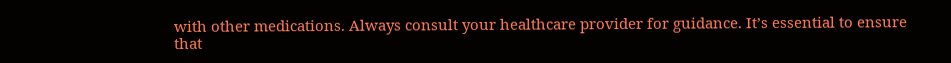with other medications. Always consult your healthcare provider for guidance. It’s essential to ensure that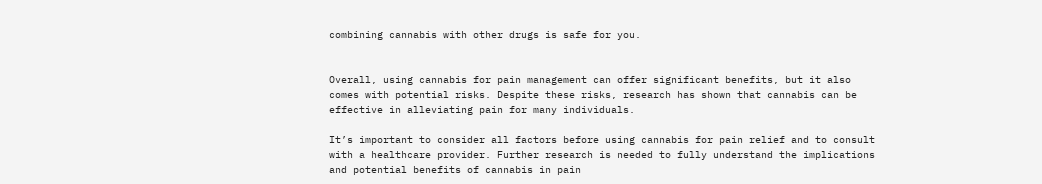combining cannabis with other drugs is safe for you.


Overall, using cannabis for pain management can offer significant benefits, but it also comes with potential risks. Despite these risks, research has shown that cannabis can be effective in alleviating pain for many individuals.

It’s important to consider all factors before using cannabis for pain relief and to consult with a healthcare provider. Further research is needed to fully understand the implications and potential benefits of cannabis in pain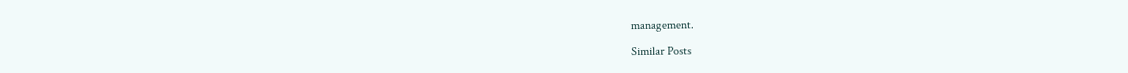management.

Similar Posts